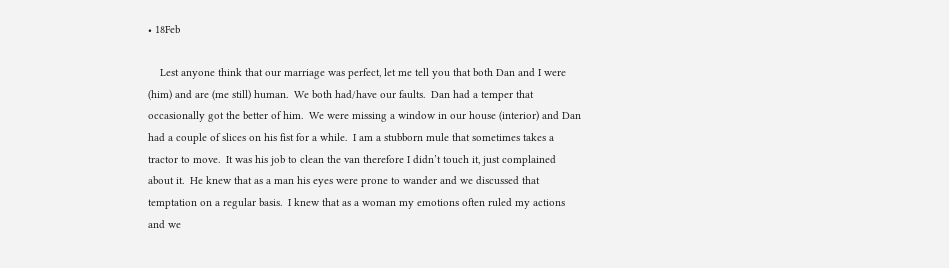• 18Feb

    Lest anyone think that our marriage was perfect, let me tell you that both Dan and I were (him) and are (me still) human.  We both had/have our faults.  Dan had a temper that occasionally got the better of him.  We were missing a window in our house (interior) and Dan had a couple of slices on his fist for a while.  I am a stubborn mule that sometimes takes a tractor to move.  It was his job to clean the van therefore I didn’t touch it, just complained about it.  He knew that as a man his eyes were prone to wander and we discussed that temptation on a regular basis.  I knew that as a woman my emotions often ruled my actions and we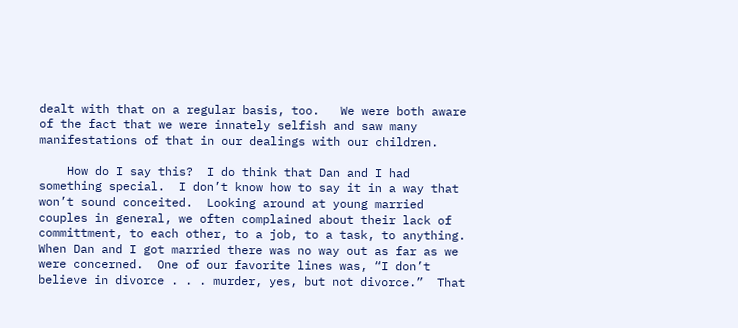dealt with that on a regular basis, too.   We were both aware of the fact that we were innately selfish and saw many manifestations of that in our dealings with our children.

    How do I say this?  I do think that Dan and I had something special.  I don’t know how to say it in a way that won’t sound conceited.  Looking around at young married couples in general, we often complained about their lack of committment, to each other, to a job, to a task, to anything.  When Dan and I got married there was no way out as far as we were concerned.  One of our favorite lines was, “I don’t believe in divorce . . . murder, yes, but not divorce.”  That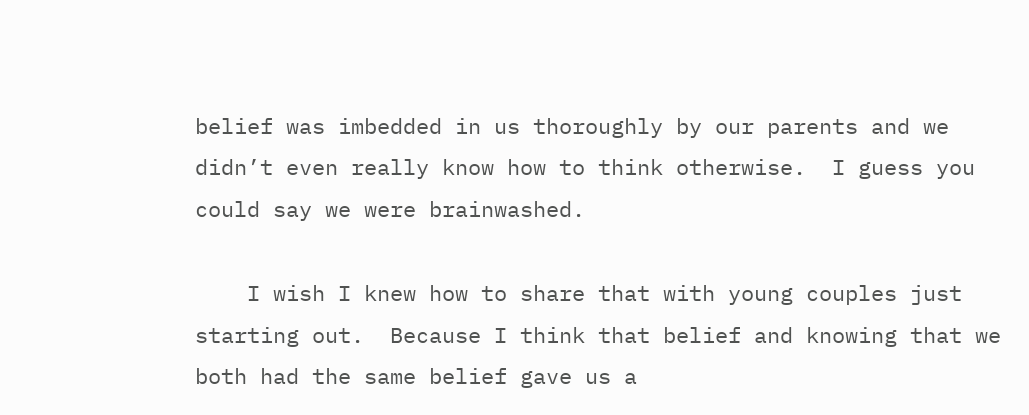belief was imbedded in us thoroughly by our parents and we didn’t even really know how to think otherwise.  I guess you could say we were brainwashed.

    I wish I knew how to share that with young couples just starting out.  Because I think that belief and knowing that we both had the same belief gave us a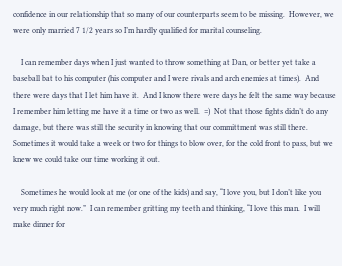confidence in our relationship that so many of our counterparts seem to be missing.  However, we were only married 7 1/2 years so I’m hardly qualified for marital counseling.

    I can remember days when I just wanted to throw something at Dan, or better yet take a baseball bat to his computer (his computer and I were rivals and arch enemies at times).  And there were days that I let him have it.  And I know there were days he felt the same way because I remember him letting me have it a time or two as well.  =)  Not that those fights didn’t do any damage, but there was still the security in knowing that our committment was still there.  Sometimes it would take a week or two for things to blow over, for the cold front to pass, but we knew we could take our time working it out.

    Sometimes he would look at me (or one of the kids) and say, “I love you, but I don’t like you very much right now.”  I can remember gritting my teeth and thinking, “I love this man.  I will make dinner for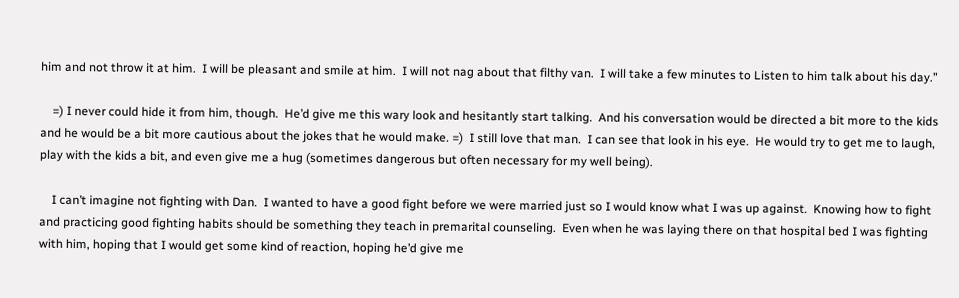him and not throw it at him.  I will be pleasant and smile at him.  I will not nag about that filthy van.  I will take a few minutes to Listen to him talk about his day.”

    =) I never could hide it from him, though.  He’d give me this wary look and hesitantly start talking.  And his conversation would be directed a bit more to the kids and he would be a bit more cautious about the jokes that he would make. =)  I still love that man.  I can see that look in his eye.  He would try to get me to laugh, play with the kids a bit, and even give me a hug (sometimes dangerous but often necessary for my well being).

    I can’t imagine not fighting with Dan.  I wanted to have a good fight before we were married just so I would know what I was up against.  Knowing how to fight and practicing good fighting habits should be something they teach in premarital counseling.  Even when he was laying there on that hospital bed I was fighting with him, hoping that I would get some kind of reaction, hoping he’d give me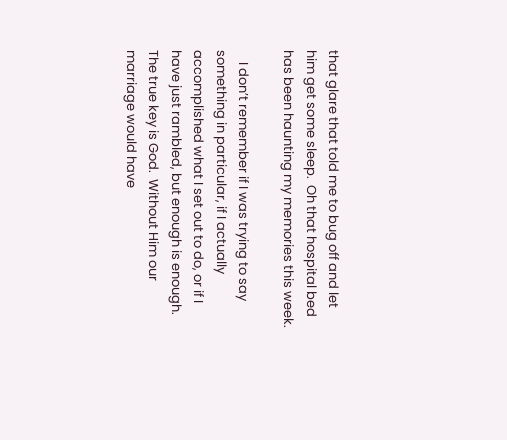that glare that told me to bug off and let him get some sleep.  Oh that hospital bed has been haunting my memories this week.

    I don’t remember if I was trying to say something in particular, if I actually accomplished what I set out to do, or if I have just rambled, but enough is enough.  The true key is God.  Without Him our marriage would have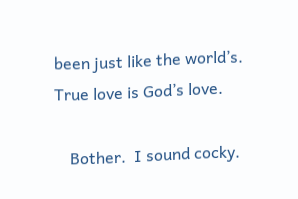been just like the world’s.  True love is God’s love.

    Bother.  I sound cocky.